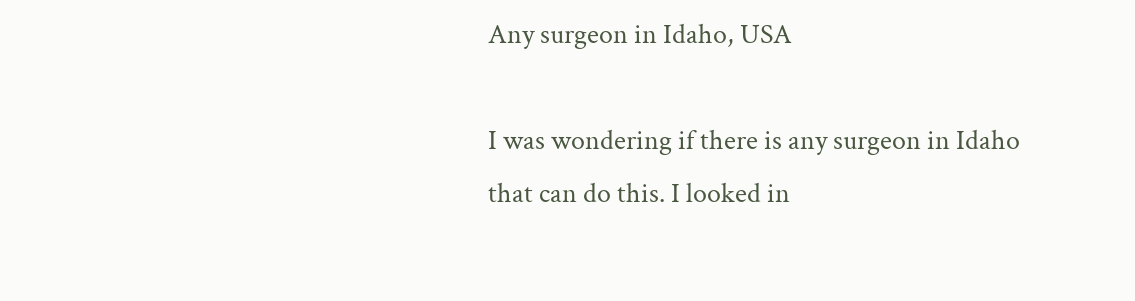Any surgeon in Idaho, USA

I was wondering if there is any surgeon in Idaho that can do this. I looked in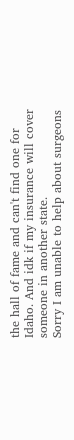the hall of fame and can't find one for Idaho. And idk if my insurance will cover someone in another state.
Sorry I am unable to help about surgeons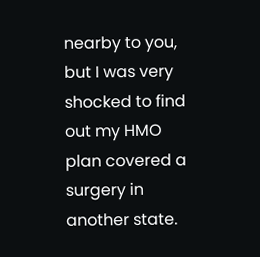nearby to you, but I was very shocked to find out my HMO plan covered a surgery in another state.